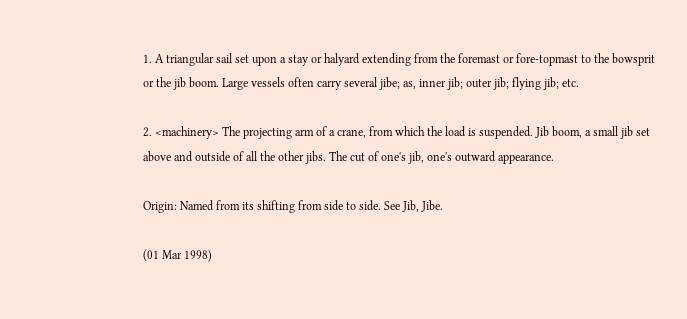1. A triangular sail set upon a stay or halyard extending from the foremast or fore-topmast to the bowsprit or the jib boom. Large vessels often carry several jibe; as, inner jib; outer jib; flying jib; etc.

2. <machinery> The projecting arm of a crane, from which the load is suspended. Jib boom, a small jib set above and outside of all the other jibs. The cut of one's jib, one's outward appearance.

Origin: Named from its shifting from side to side. See Jib, Jibe.

(01 Mar 1998)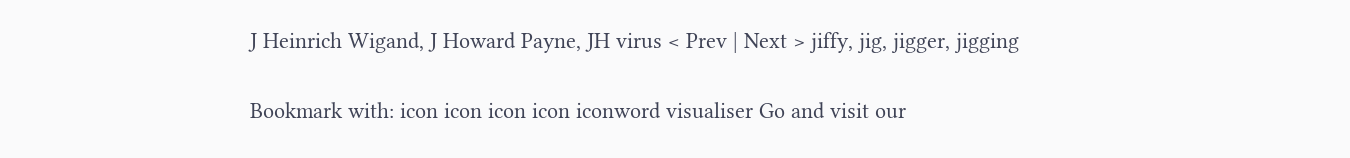J Heinrich Wigand, J Howard Payne, JH virus < Prev | Next > jiffy, jig, jigger, jigging

Bookmark with: icon icon icon icon iconword visualiser Go and visit our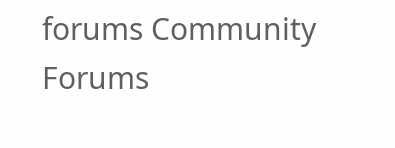forums Community Forums